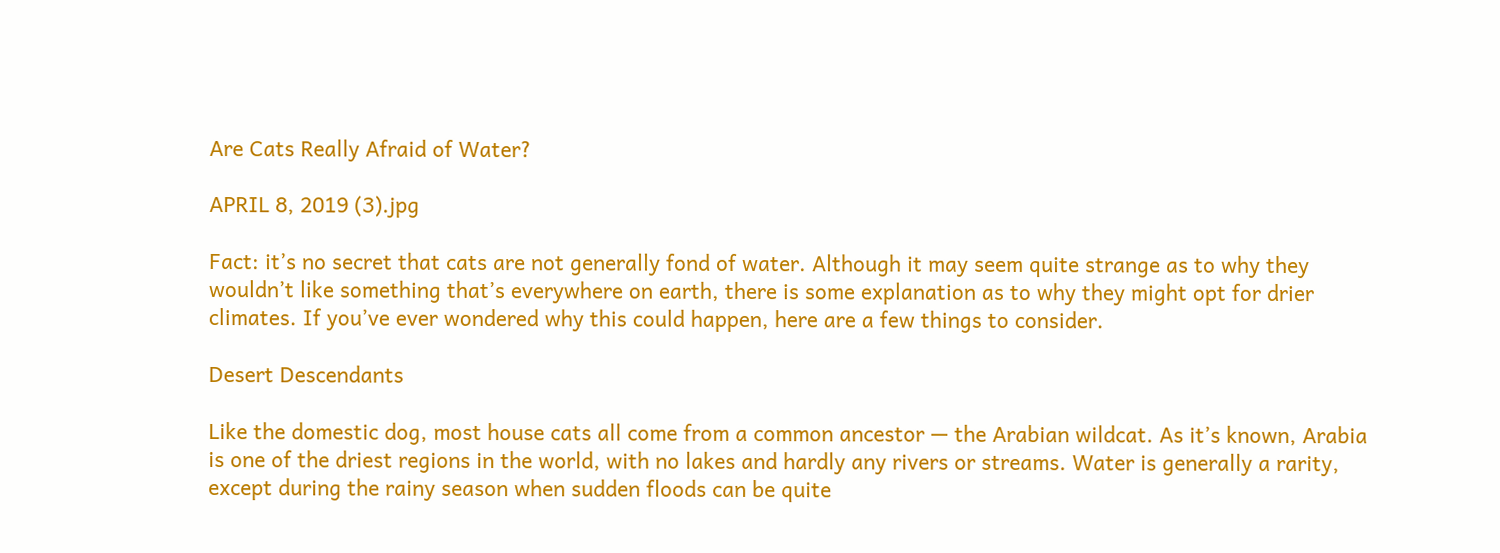Are Cats Really Afraid of Water?

APRIL 8, 2019 (3).jpg

Fact: it’s no secret that cats are not generally fond of water. Although it may seem quite strange as to why they wouldn’t like something that’s everywhere on earth, there is some explanation as to why they might opt for drier climates. If you’ve ever wondered why this could happen, here are a few things to consider.

Desert Descendants

Like the domestic dog, most house cats all come from a common ancestor — the Arabian wildcat. As it’s known, Arabia is one of the driest regions in the world, with no lakes and hardly any rivers or streams. Water is generally a rarity, except during the rainy season when sudden floods can be quite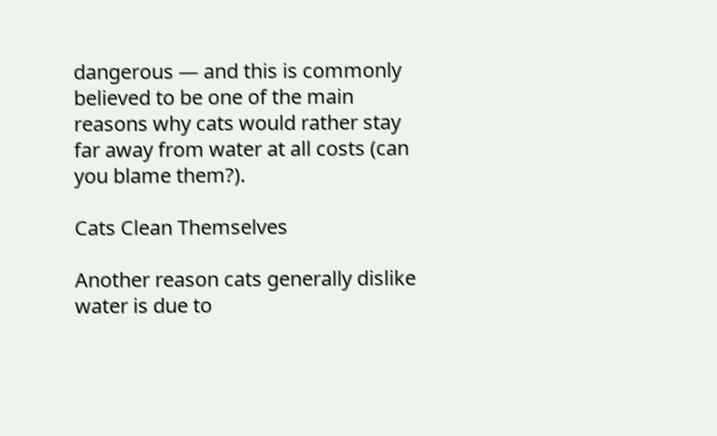dangerous — and this is commonly believed to be one of the main reasons why cats would rather stay far away from water at all costs (can you blame them?).

Cats Clean Themselves

Another reason cats generally dislike water is due to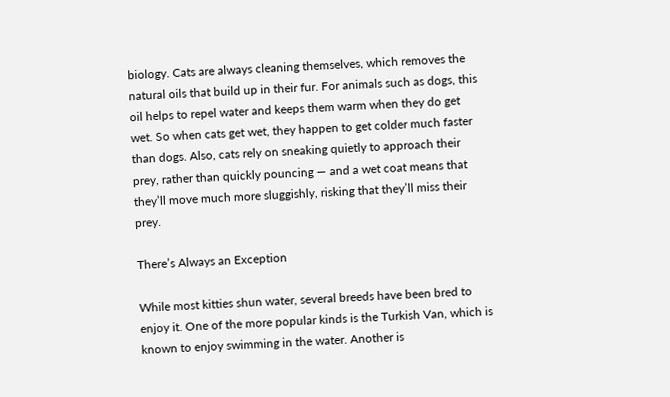biology. Cats are always cleaning themselves, which removes the natural oils that build up in their fur. For animals such as dogs, this oil helps to repel water and keeps them warm when they do get wet. So when cats get wet, they happen to get colder much faster than dogs. Also, cats rely on sneaking quietly to approach their prey, rather than quickly pouncing — and a wet coat means that they’ll move much more sluggishly, risking that they’ll miss their prey.

There’s Always an Exception

While most kitties shun water, several breeds have been bred to enjoy it. One of the more popular kinds is the Turkish Van, which is known to enjoy swimming in the water. Another is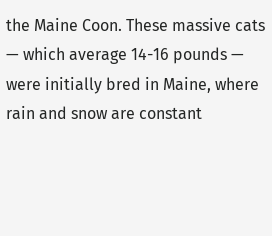the Maine Coon. These massive cats — which average 14-16 pounds — were initially bred in Maine, where rain and snow are constant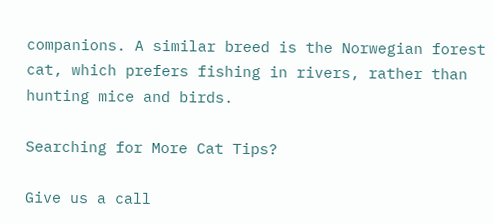companions. A similar breed is the Norwegian forest cat, which prefers fishing in rivers, rather than hunting mice and birds.

Searching for More Cat Tips?

Give us a call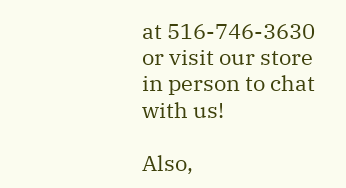at 516-746-3630 or visit our store in person to chat with us!

Also,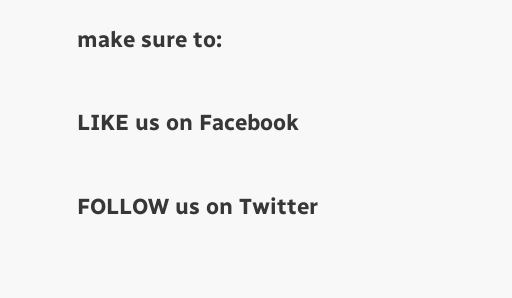make sure to:

LIKE us on Facebook

FOLLOW us on Twitter